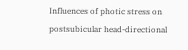Influences of photic stress on postsubicular head-directional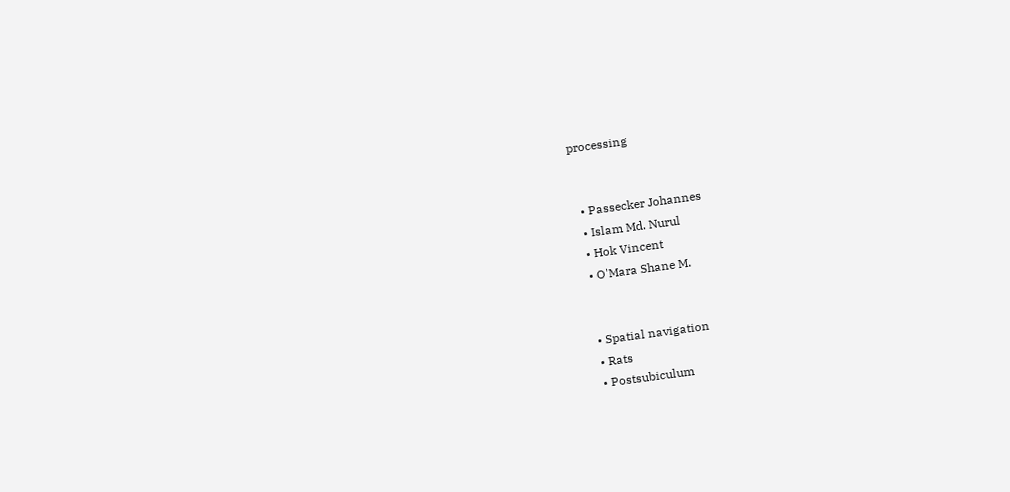processing


  • Passecker Johannes
  • Islam Md. Nurul
  • Hok Vincent
  • O'Mara Shane M.


  • Spatial navigation
  • Rats
  • Postsubiculum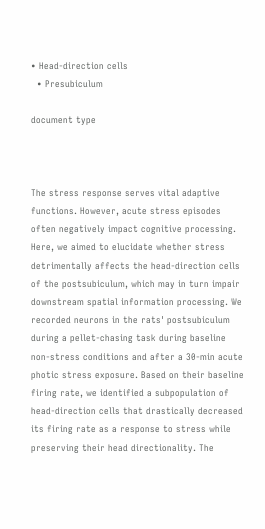• Head-direction cells
  • Presubiculum

document type



The stress response serves vital adaptive functions. However, acute stress episodes often negatively impact cognitive processing. Here, we aimed to elucidate whether stress detrimentally affects the head-direction cells of the postsubiculum, which may in turn impair downstream spatial information processing. We recorded neurons in the rats' postsubiculum during a pellet-chasing task during baseline non-stress conditions and after a 30-min acute photic stress exposure. Based on their baseline firing rate, we identified a subpopulation of head-direction cells that drastically decreased its firing rate as a response to stress while preserving their head directionality. The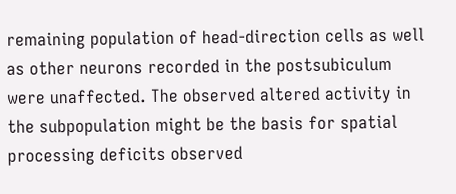remaining population of head-direction cells as well as other neurons recorded in the postsubiculum were unaffected. The observed altered activity in the subpopulation might be the basis for spatial processing deficits observed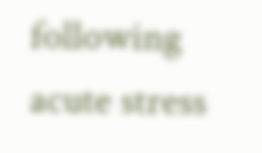following acute stress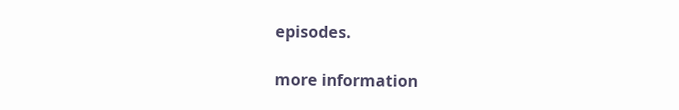episodes.

more information